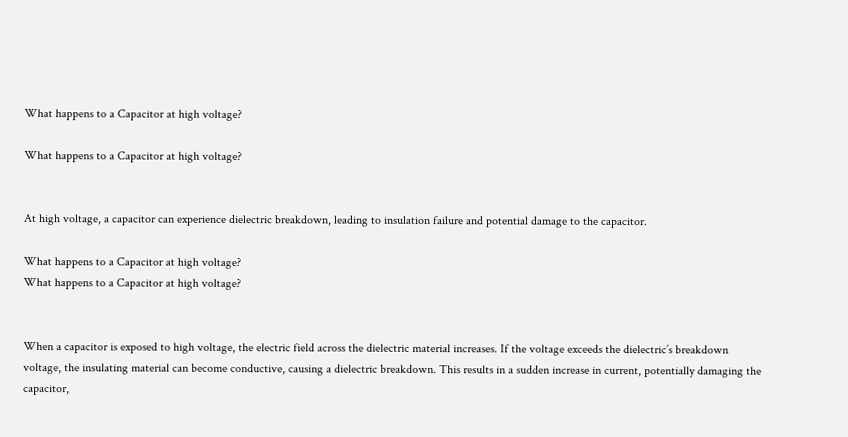What happens to a Capacitor at high voltage?

What happens to a Capacitor at high voltage?


At high voltage, a capacitor can experience dielectric breakdown, leading to insulation failure and potential damage to the capacitor.

What happens to a Capacitor at high voltage?
What happens to a Capacitor at high voltage?


When a capacitor is exposed to high voltage, the electric field across the dielectric material increases. If the voltage exceeds the dielectric’s breakdown voltage, the insulating material can become conductive, causing a dielectric breakdown. This results in a sudden increase in current, potentially damaging the capacitor,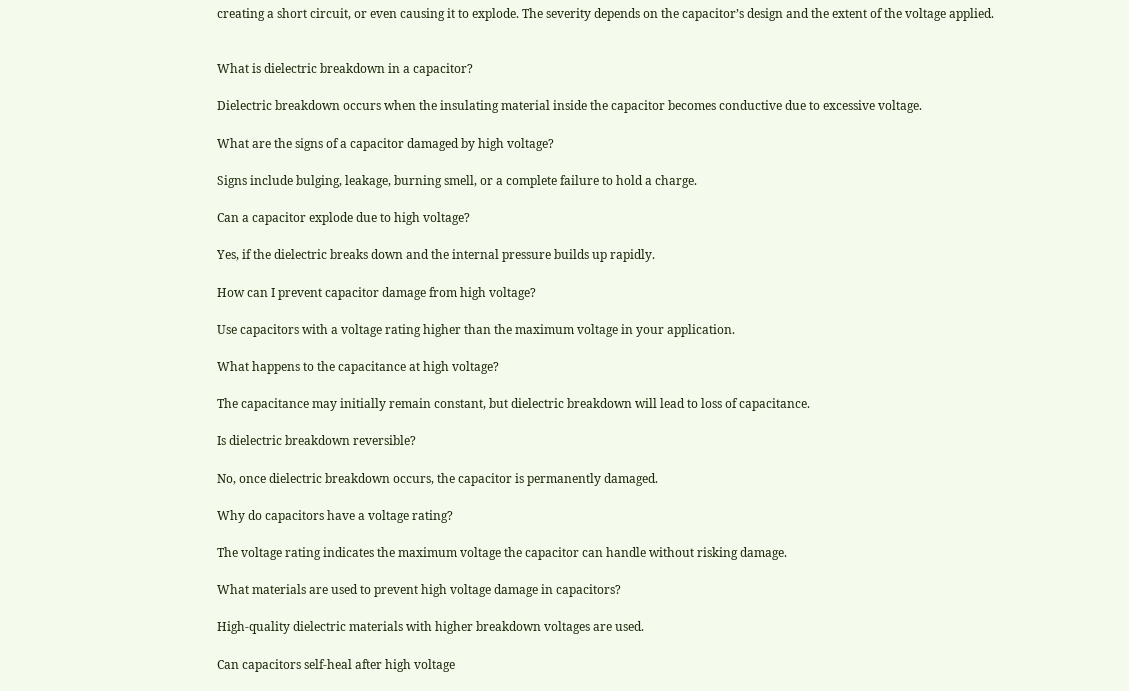creating a short circuit, or even causing it to explode. The severity depends on the capacitor’s design and the extent of the voltage applied.


What is dielectric breakdown in a capacitor?

Dielectric breakdown occurs when the insulating material inside the capacitor becomes conductive due to excessive voltage.

What are the signs of a capacitor damaged by high voltage?

Signs include bulging, leakage, burning smell, or a complete failure to hold a charge.

Can a capacitor explode due to high voltage?

Yes, if the dielectric breaks down and the internal pressure builds up rapidly.

How can I prevent capacitor damage from high voltage?

Use capacitors with a voltage rating higher than the maximum voltage in your application.

What happens to the capacitance at high voltage?

The capacitance may initially remain constant, but dielectric breakdown will lead to loss of capacitance.

Is dielectric breakdown reversible?

No, once dielectric breakdown occurs, the capacitor is permanently damaged.

Why do capacitors have a voltage rating?

The voltage rating indicates the maximum voltage the capacitor can handle without risking damage.

What materials are used to prevent high voltage damage in capacitors?

High-quality dielectric materials with higher breakdown voltages are used.

Can capacitors self-heal after high voltage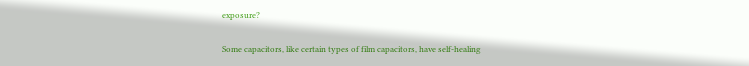exposure?

Some capacitors, like certain types of film capacitors, have self-healing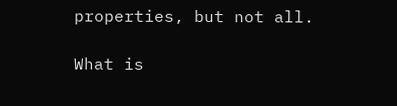properties, but not all.

What is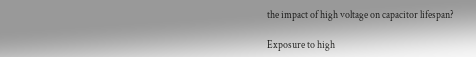the impact of high voltage on capacitor lifespan?

Exposure to high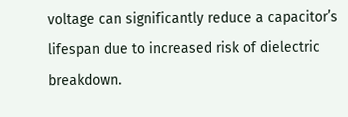voltage can significantly reduce a capacitor’s lifespan due to increased risk of dielectric breakdown.